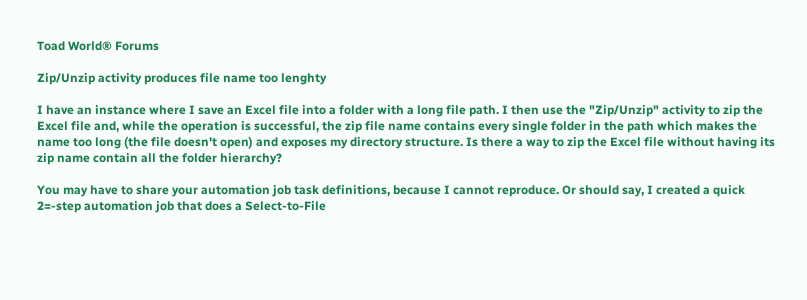Toad World® Forums

Zip/Unzip activity produces file name too lenghty

I have an instance where I save an Excel file into a folder with a long file path. I then use the "Zip/Unzip" activity to zip the Excel file and, while the operation is successful, the zip file name contains every single folder in the path which makes the name too long (the file doesn't open) and exposes my directory structure. Is there a way to zip the Excel file without having its zip name contain all the folder hierarchy?

You may have to share your automation job task definitions, because I cannot reproduce. Or should say, I created a quick 2=-step automation job that does a Select-to-File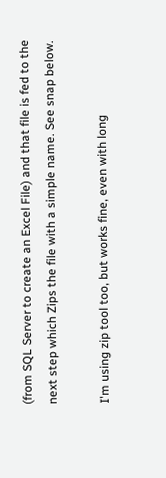(from SQL Server to create an Excel File) and that file is fed to the next step which Zips the file with a simple name. See snap below.

I'm using zip tool too, but works fine, even with long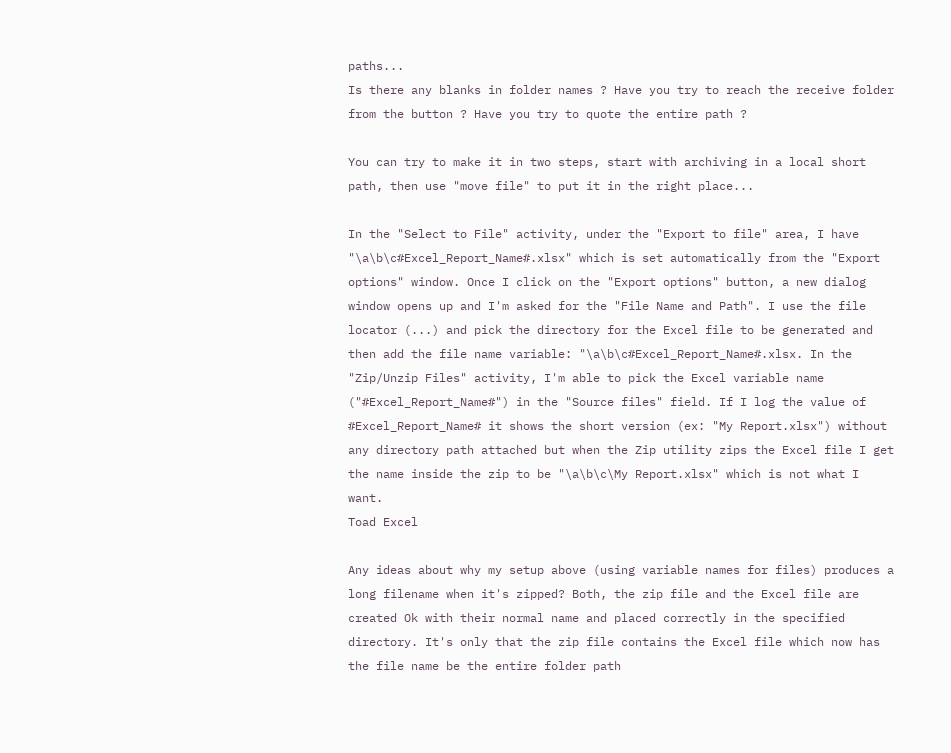paths...
Is there any blanks in folder names ? Have you try to reach the receive folder from the button ? Have you try to quote the entire path ?

You can try to make it in two steps, start with archiving in a local short path, then use "move file" to put it in the right place...

In the "Select to File" activity, under the "Export to file" area, I have "\a\b\c#Excel_Report_Name#.xlsx" which is set automatically from the "Export options" window. Once I click on the "Export options" button, a new dialog window opens up and I'm asked for the "File Name and Path". I use the file locator (...) and pick the directory for the Excel file to be generated and then add the file name variable: "\a\b\c#Excel_Report_Name#.xlsx. In the "Zip/Unzip Files" activity, I'm able to pick the Excel variable name ("#Excel_Report_Name#") in the "Source files" field. If I log the value of #Excel_Report_Name# it shows the short version (ex: "My Report.xlsx") without any directory path attached but when the Zip utility zips the Excel file I get the name inside the zip to be "\a\b\c\My Report.xlsx" which is not what I want.
Toad Excel

Any ideas about why my setup above (using variable names for files) produces a long filename when it's zipped? Both, the zip file and the Excel file are created Ok with their normal name and placed correctly in the specified directory. It's only that the zip file contains the Excel file which now has the file name be the entire folder path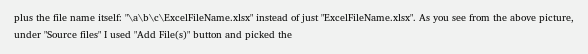plus the file name itself: "\a\b\c\ExcelFileName.xlsx" instead of just "ExcelFileName.xlsx". As you see from the above picture, under "Source files" I used "Add File(s)" button and picked the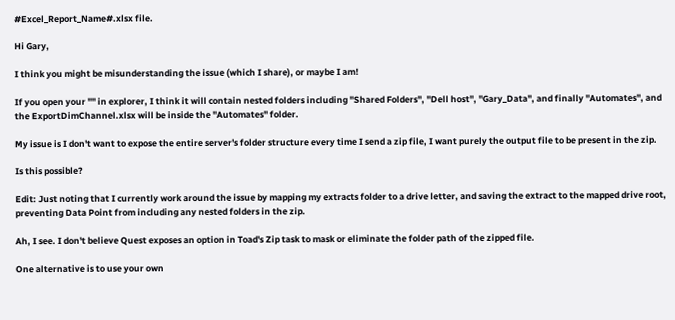#Excel_Report_Name#.xlsx file.

Hi Gary,

I think you might be misunderstanding the issue (which I share), or maybe I am!

If you open your "" in explorer, I think it will contain nested folders including "Shared Folders", "Dell host", "Gary_Data", and finally "Automates", and the ExportDimChannel.xlsx will be inside the "Automates" folder.

My issue is I don't want to expose the entire server's folder structure every time I send a zip file, I want purely the output file to be present in the zip.

Is this possible?

Edit: Just noting that I currently work around the issue by mapping my extracts folder to a drive letter, and saving the extract to the mapped drive root, preventing Data Point from including any nested folders in the zip.

Ah, I see. I don't believe Quest exposes an option in Toad's Zip task to mask or eliminate the folder path of the zipped file.

One alternative is to use your own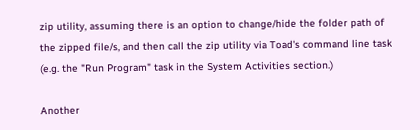zip utility, assuming there is an option to change/hide the folder path of the zipped file/s, and then call the zip utility via Toad's command line task (e.g. the "Run Program" task in the System Activities section.)

Another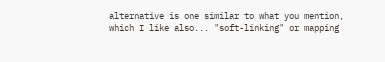alternative is one similar to what you mention, which I like also... "soft-linking" or mapping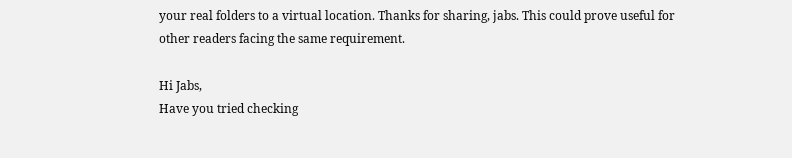your real folders to a virtual location. Thanks for sharing, jabs. This could prove useful for other readers facing the same requirement.

Hi Jabs,
Have you tried checking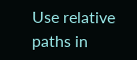Use relative paths in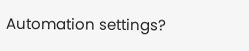Automation settings?